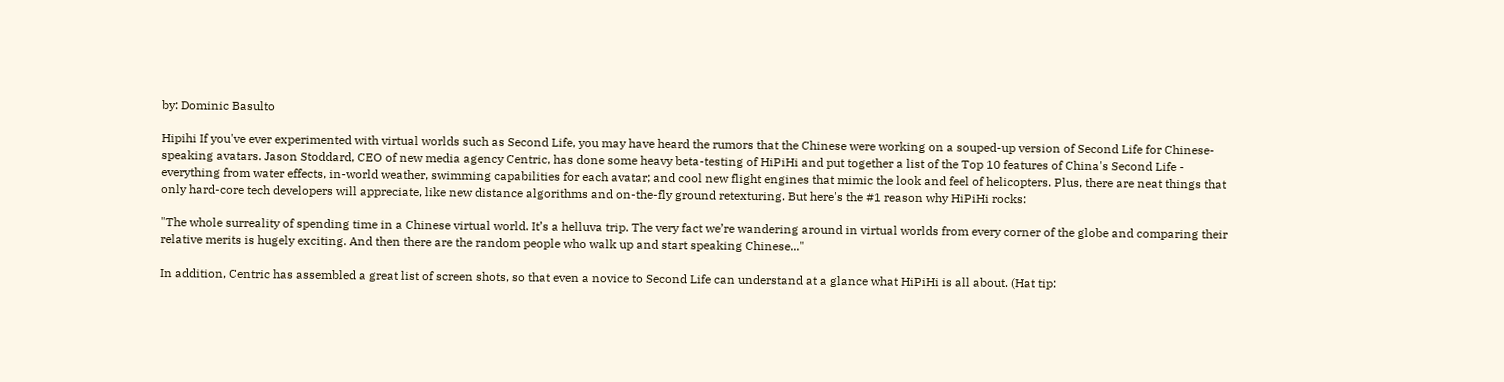by: Dominic Basulto

Hipihi If you've ever experimented with virtual worlds such as Second Life, you may have heard the rumors that the Chinese were working on a souped-up version of Second Life for Chinese-speaking avatars. Jason Stoddard, CEO of new media agency Centric, has done some heavy beta-testing of HiPiHi and put together a list of the Top 10 features of China's Second Life - everything from water effects, in-world weather, swimming capabilities for each avatar; and cool new flight engines that mimic the look and feel of helicopters. Plus, there are neat things that only hard-core tech developers will appreciate, like new distance algorithms and on-the-fly ground retexturing. But here's the #1 reason why HiPiHi rocks:

"The whole surreality of spending time in a Chinese virtual world. It’s a helluva trip. The very fact we’re wandering around in virtual worlds from every corner of the globe and comparing their relative merits is hugely exciting. And then there are the random people who walk up and start speaking Chinese..."

In addition, Centric has assembled a great list of screen shots, so that even a novice to Second Life can understand at a glance what HiPiHi is all about. (Hat tip: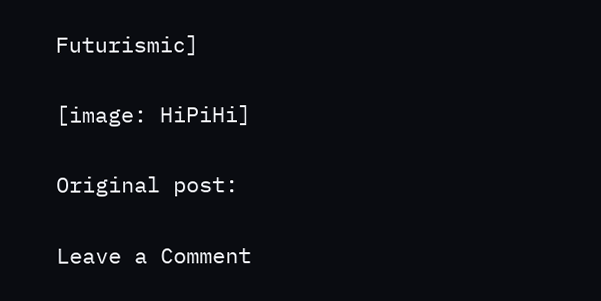Futurismic]

[image: HiPiHi]

Original post:

Leave a Comment